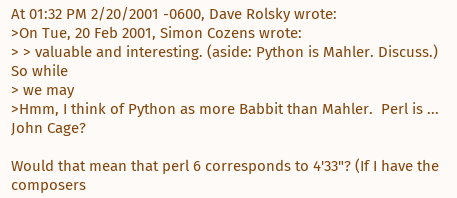At 01:32 PM 2/20/2001 -0600, Dave Rolsky wrote:
>On Tue, 20 Feb 2001, Simon Cozens wrote:
> > valuable and interesting. (aside: Python is Mahler. Discuss.) So while
> we may
>Hmm, I think of Python as more Babbit than Mahler.  Perl is ... John Cage?

Would that mean that perl 6 corresponds to 4'33"? (If I have the composers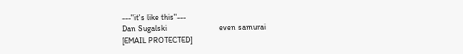---"it's like this"---
Dan Sugalski                          even samurai
[EMAIL PROTECTED]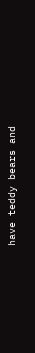have teddy bears and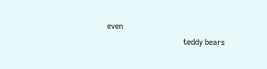even
                                      teddy bears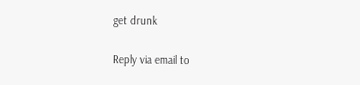get drunk

Reply via email to